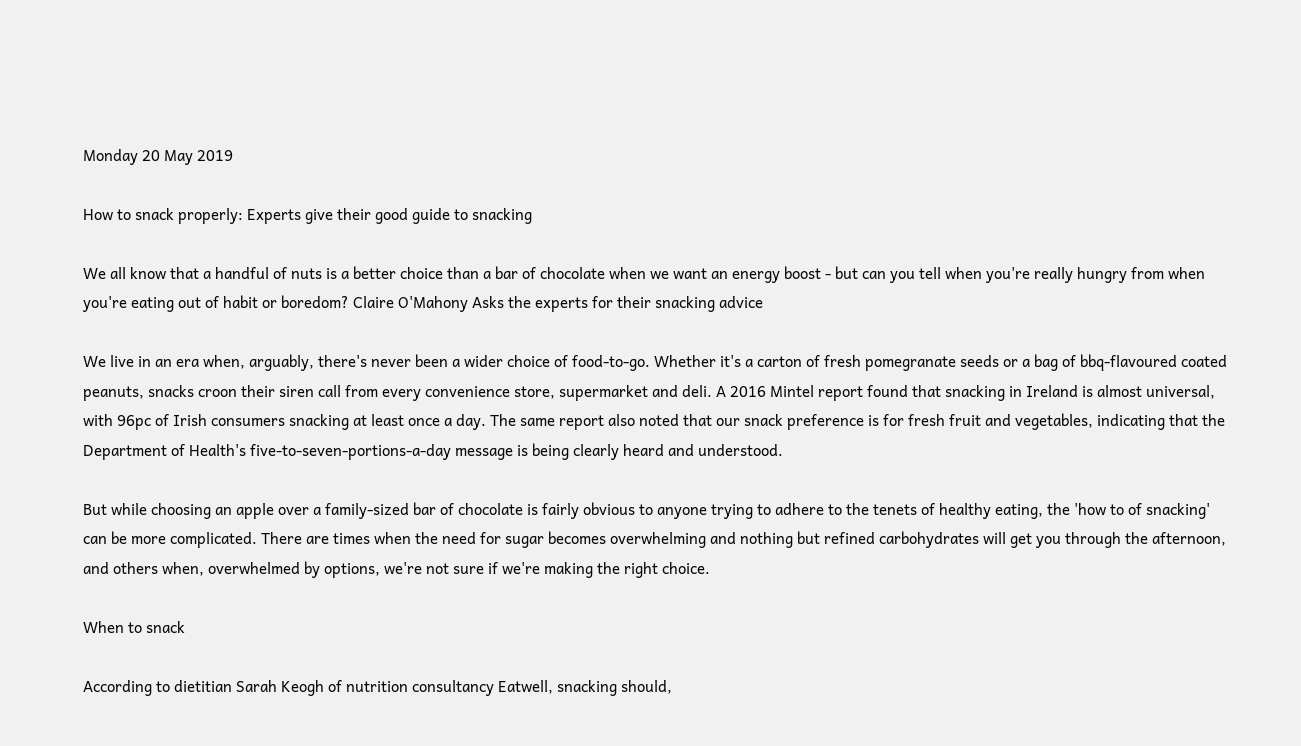Monday 20 May 2019

How to snack properly: Experts give their good guide to snacking

We all know that a handful of nuts is a better choice than a bar of chocolate when we want an energy boost - but can you tell when you're really hungry from when you're eating out of habit or boredom? Claire O'Mahony Asks the experts for their snacking advice

We live in an era when, arguably, there's never been a wider choice of food-to-go. Whether it's a carton of fresh pomegranate seeds or a bag of bbq-flavoured coated peanuts, snacks croon their siren call from every convenience store, supermarket and deli. A 2016 Mintel report found that snacking in Ireland is almost universal, with 96pc of Irish consumers snacking at least once a day. The same report also noted that our snack preference is for fresh fruit and vegetables, indicating that the Department of Health's five-to-seven-portions-a-day message is being clearly heard and understood.

But while choosing an apple over a family-sized bar of chocolate is fairly obvious to anyone trying to adhere to the tenets of healthy eating, the 'how to of snacking' can be more complicated. There are times when the need for sugar becomes overwhelming and nothing but refined carbohydrates will get you through the afternoon, and others when, overwhelmed by options, we're not sure if we're making the right choice.

When to snack

According to dietitian Sarah Keogh of nutrition consultancy Eatwell, snacking should,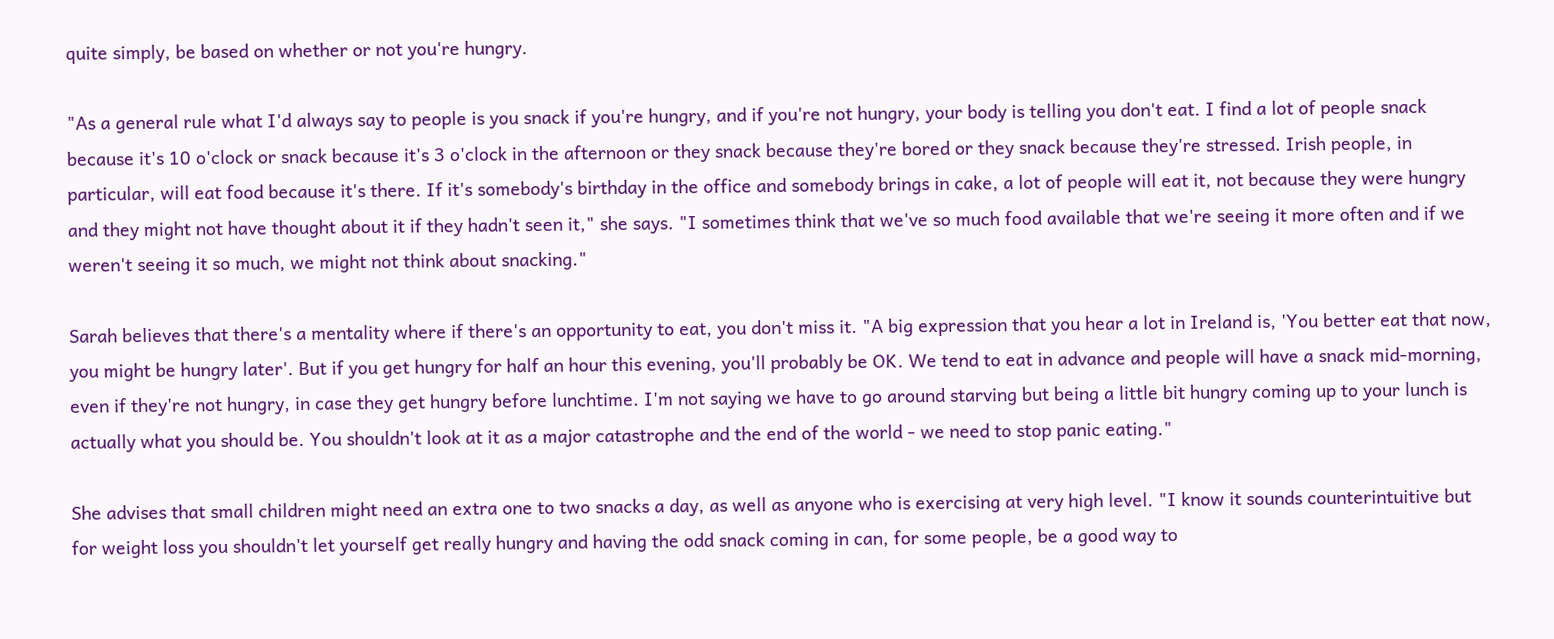quite simply, be based on whether or not you're hungry.

"As a general rule what I'd always say to people is you snack if you're hungry, and if you're not hungry, your body is telling you don't eat. I find a lot of people snack because it's 10 o'clock or snack because it's 3 o'clock in the afternoon or they snack because they're bored or they snack because they're stressed. Irish people, in particular, will eat food because it's there. If it's somebody's birthday in the office and somebody brings in cake, a lot of people will eat it, not because they were hungry and they might not have thought about it if they hadn't seen it," she says. "I sometimes think that we've so much food available that we're seeing it more often and if we weren't seeing it so much, we might not think about snacking."

Sarah believes that there's a mentality where if there's an opportunity to eat, you don't miss it. "A big expression that you hear a lot in Ireland is, 'You better eat that now, you might be hungry later'. But if you get hungry for half an hour this evening, you'll probably be OK. We tend to eat in advance and people will have a snack mid-morning, even if they're not hungry, in case they get hungry before lunchtime. I'm not saying we have to go around starving but being a little bit hungry coming up to your lunch is actually what you should be. You shouldn't look at it as a major catastrophe and the end of the world - we need to stop panic eating."

She advises that small children might need an extra one to two snacks a day, as well as anyone who is exercising at very high level. "I know it sounds counterintuitive but for weight loss you shouldn't let yourself get really hungry and having the odd snack coming in can, for some people, be a good way to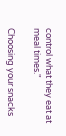control what they eat at meal times."

Choosing your snacks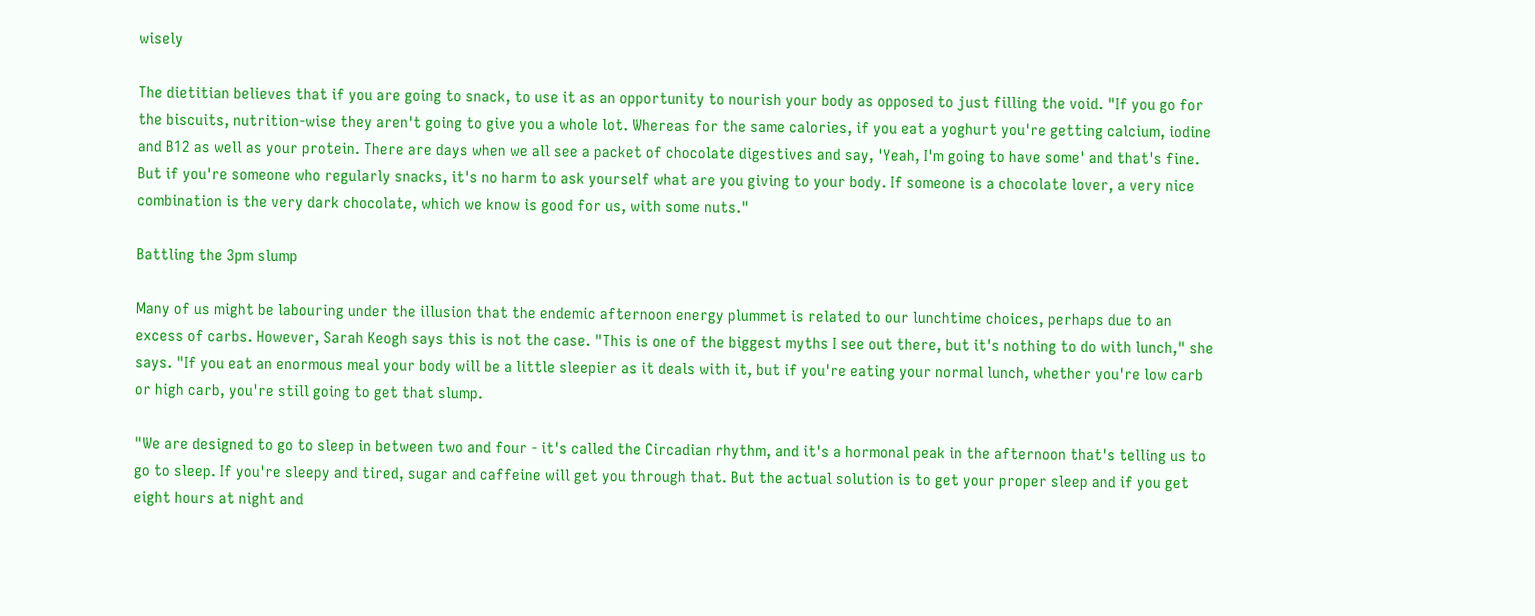wisely

The dietitian believes that if you are going to snack, to use it as an opportunity to nourish your body as opposed to just filling the void. "If you go for the biscuits, nutrition-wise they aren't going to give you a whole lot. Whereas for the same calories, if you eat a yoghurt you're getting calcium, iodine and B12 as well as your protein. There are days when we all see a packet of chocolate digestives and say, 'Yeah, I'm going to have some' and that's fine. But if you're someone who regularly snacks, it's no harm to ask yourself what are you giving to your body. If someone is a chocolate lover, a very nice combination is the very dark chocolate, which we know is good for us, with some nuts."

Battling the 3pm slump

Many of us might be labouring under the illusion that the endemic afternoon energy plummet is related to our lunchtime choices, perhaps due to an excess of carbs. However, Sarah Keogh says this is not the case. "This is one of the biggest myths I see out there, but it's nothing to do with lunch," she says. "If you eat an enormous meal your body will be a little sleepier as it deals with it, but if you're eating your normal lunch, whether you're low carb or high carb, you're still going to get that slump.

"We are designed to go to sleep in between two and four - it's called the Circadian rhythm, and it's a hormonal peak in the afternoon that's telling us to go to sleep. If you're sleepy and tired, sugar and caffeine will get you through that. But the actual solution is to get your proper sleep and if you get eight hours at night and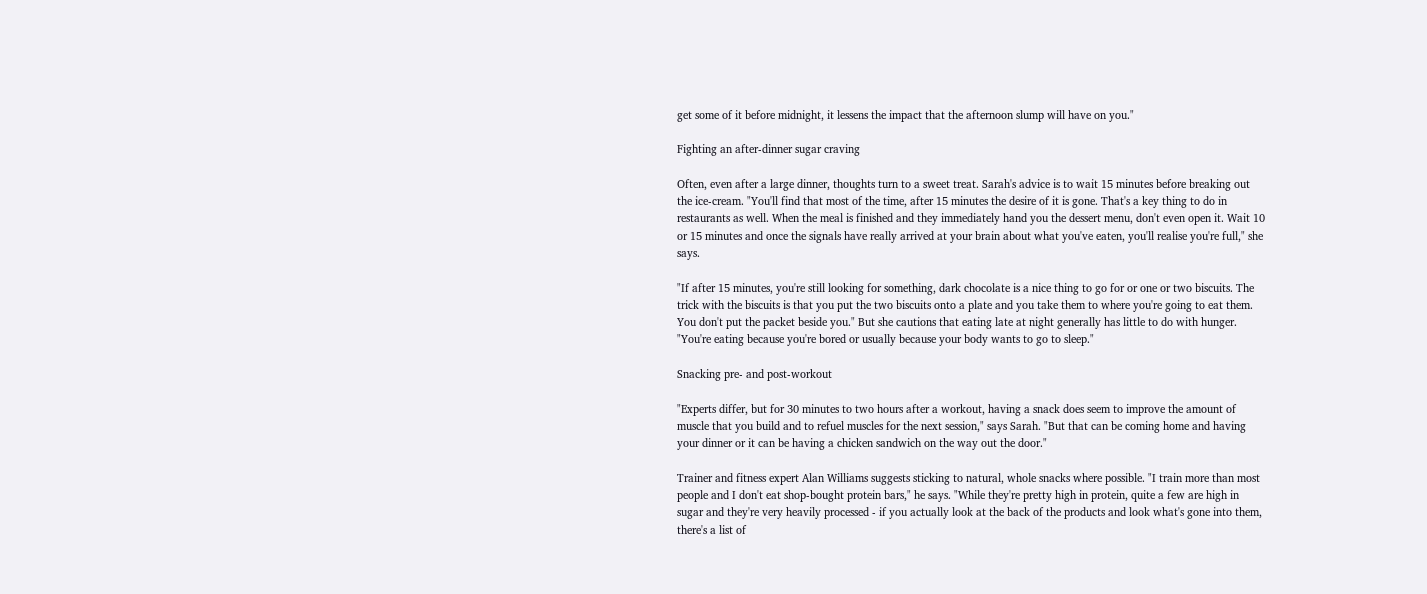get some of it before midnight, it lessens the impact that the afternoon slump will have on you."

Fighting an after-dinner sugar craving

Often, even after a large dinner, thoughts turn to a sweet treat. Sarah's advice is to wait 15 minutes before breaking out the ice-cream. "You'll find that most of the time, after 15 minutes the desire of it is gone. That's a key thing to do in restaurants as well. When the meal is finished and they immediately hand you the dessert menu, don't even open it. Wait 10 or 15 minutes and once the signals have really arrived at your brain about what you've eaten, you'll realise you're full," she says.

"If after 15 minutes, you're still looking for something, dark chocolate is a nice thing to go for or one or two biscuits. The trick with the biscuits is that you put the two biscuits onto a plate and you take them to where you're going to eat them. You don't put the packet beside you." But she cautions that eating late at night generally has little to do with hunger. "You're eating because you're bored or usually because your body wants to go to sleep."

Snacking pre- and post-workout

"Experts differ, but for 30 minutes to two hours after a workout, having a snack does seem to improve the amount of muscle that you build and to refuel muscles for the next session," says Sarah. "But that can be coming home and having your dinner or it can be having a chicken sandwich on the way out the door."

Trainer and fitness expert Alan Williams suggests sticking to natural, whole snacks where possible. "I train more than most people and I don't eat shop-bought protein bars," he says. "While they're pretty high in protein, quite a few are high in sugar and they're very heavily processed - if you actually look at the back of the products and look what's gone into them, there's a list of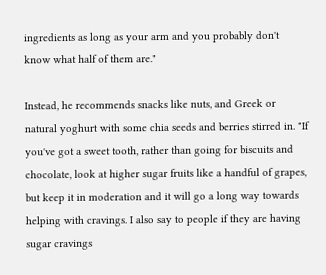ingredients as long as your arm and you probably don't know what half of them are."

Instead, he recommends snacks like nuts, and Greek or natural yoghurt with some chia seeds and berries stirred in. "If you've got a sweet tooth, rather than going for biscuits and chocolate, look at higher sugar fruits like a handful of grapes, but keep it in moderation and it will go a long way towards helping with cravings. I also say to people if they are having sugar cravings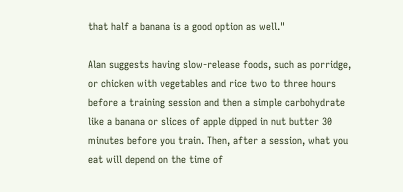that half a banana is a good option as well."

Alan suggests having slow-release foods, such as porridge, or chicken with vegetables and rice two to three hours before a training session and then a simple carbohydrate like a banana or slices of apple dipped in nut butter 30 minutes before you train. Then, after a session, what you eat will depend on the time of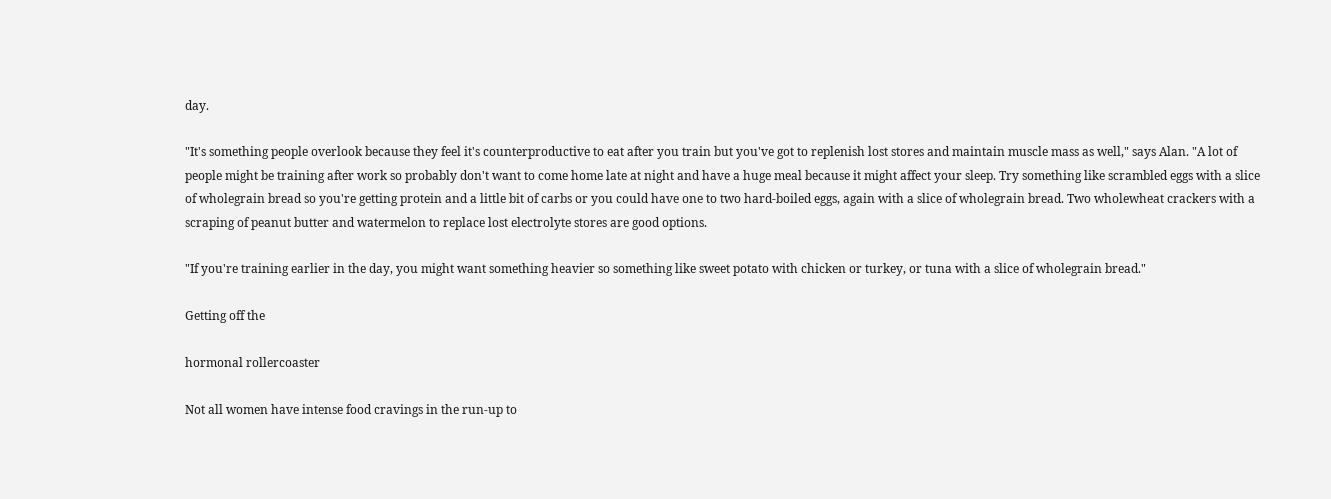day.

"It's something people overlook because they feel it's counterproductive to eat after you train but you've got to replenish lost stores and maintain muscle mass as well," says Alan. "A lot of people might be training after work so probably don't want to come home late at night and have a huge meal because it might affect your sleep. Try something like scrambled eggs with a slice of wholegrain bread so you're getting protein and a little bit of carbs or you could have one to two hard-boiled eggs, again with a slice of wholegrain bread. Two wholewheat crackers with a scraping of peanut butter and watermelon to replace lost electrolyte stores are good options.

"If you're training earlier in the day, you might want something heavier so something like sweet potato with chicken or turkey, or tuna with a slice of wholegrain bread."

Getting off the

hormonal rollercoaster

Not all women have intense food cravings in the run-up to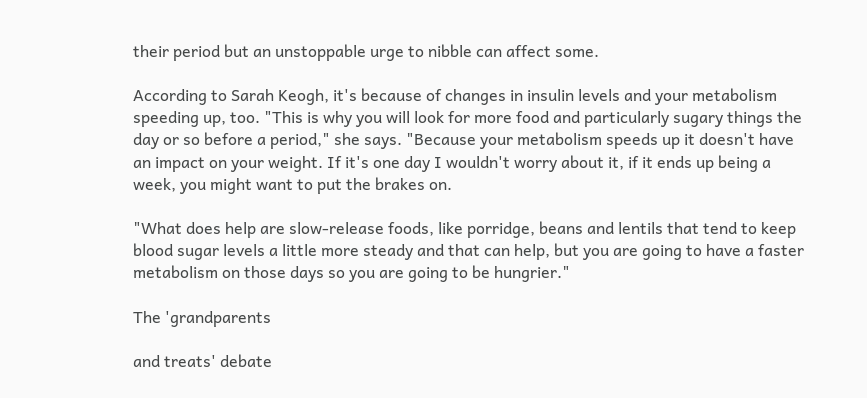their period but an unstoppable urge to nibble can affect some.

According to Sarah Keogh, it's because of changes in insulin levels and your metabolism speeding up, too. "This is why you will look for more food and particularly sugary things the day or so before a period," she says. "Because your metabolism speeds up it doesn't have an impact on your weight. If it's one day I wouldn't worry about it, if it ends up being a week, you might want to put the brakes on.

"What does help are slow-release foods, like porridge, beans and lentils that tend to keep blood sugar levels a little more steady and that can help, but you are going to have a faster metabolism on those days so you are going to be hungrier."

The 'grandparents

and treats' debate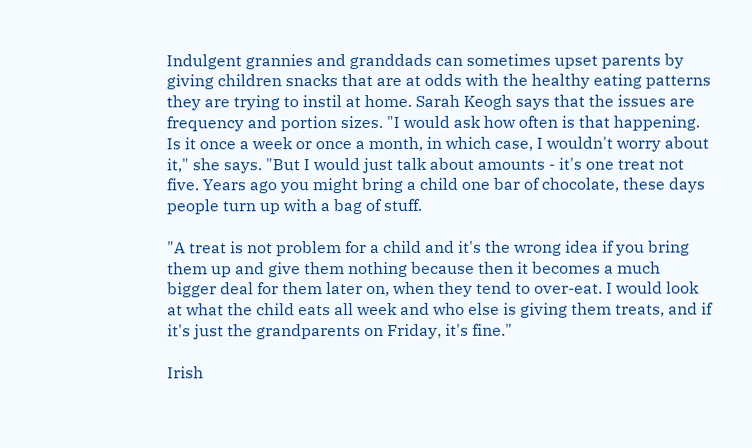Indulgent grannies and granddads can sometimes upset parents by giving children snacks that are at odds with the healthy eating patterns they are trying to instil at home. Sarah Keogh says that the issues are frequency and portion sizes. "I would ask how often is that happening. Is it once a week or once a month, in which case, I wouldn't worry about it," she says. "But I would just talk about amounts - it's one treat not five. Years ago you might bring a child one bar of chocolate, these days people turn up with a bag of stuff.

"A treat is not problem for a child and it's the wrong idea if you bring them up and give them nothing because then it becomes a much bigger deal for them later on, when they tend to over-eat. I would look at what the child eats all week and who else is giving them treats, and if it's just the grandparents on Friday, it's fine."

Irish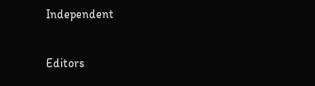Independent

Editors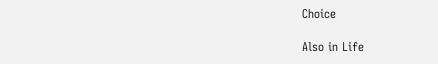Choice

Also in Life